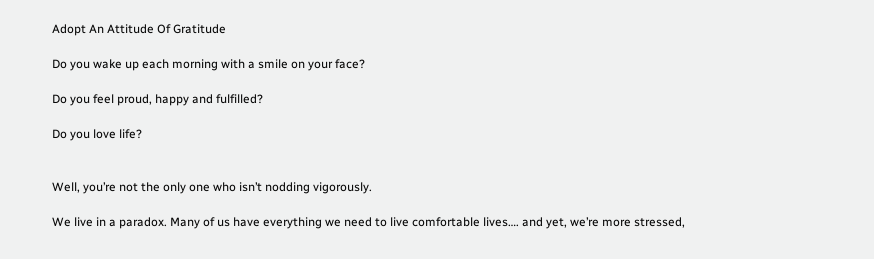Adopt An Attitude Of Gratitude

Do you wake up each morning with a smile on your face?

Do you feel proud, happy and fulfilled?

Do you love life?


Well, you’re not the only one who isn’t nodding vigorously.

We live in a paradox. Many of us have everything we need to live comfortable lives…. and yet, we’re more stressed,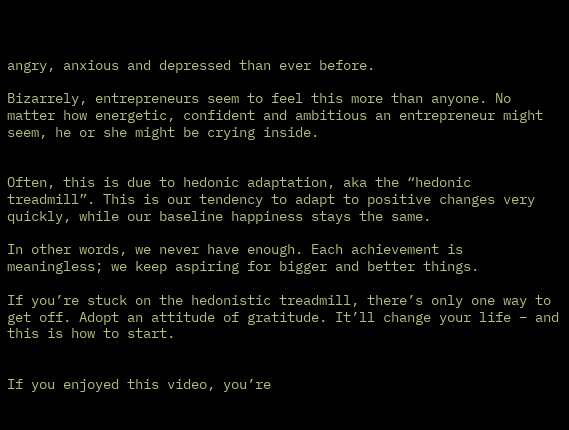angry, anxious and depressed than ever before.

Bizarrely, entrepreneurs seem to feel this more than anyone. No matter how energetic, confident and ambitious an entrepreneur might seem, he or she might be crying inside.


Often, this is due to hedonic adaptation, aka the “hedonic treadmill”. This is our tendency to adapt to positive changes very quickly, while our baseline happiness stays the same.

In other words, we never have enough. Each achievement is meaningless; we keep aspiring for bigger and better things.

If you’re stuck on the hedonistic treadmill, there’s only one way to get off. Adopt an attitude of gratitude. It’ll change your life – and this is how to start.


If you enjoyed this video, you’re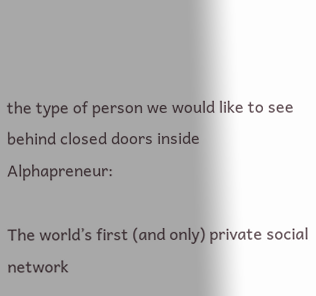the type of person we would like to see behind closed doors inside Alphapreneur:

The world’s first (and only) private social network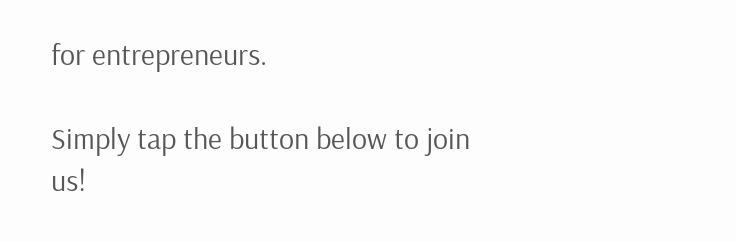for entrepreneurs.

Simply tap the button below to join us!